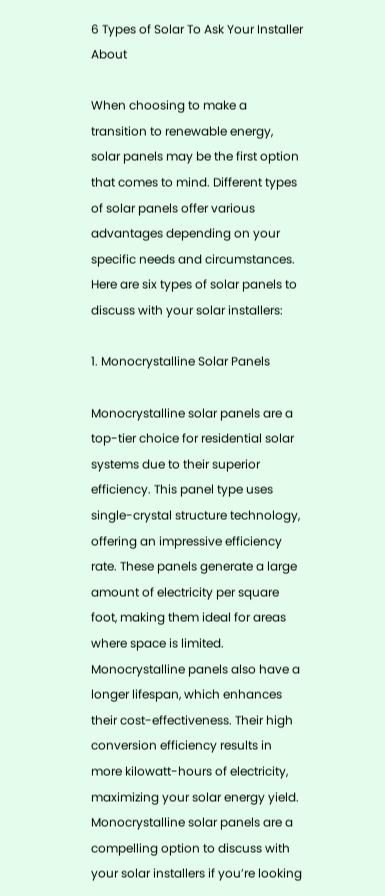6 Types of Solar To Ask Your Installer About

When choosing to make a transition to renewable energy, solar panels may be the first option that comes to mind. Different types of solar panels offer various advantages depending on your specific needs and circumstances. Here are six types of solar panels to discuss with your solar installers:

1. Monocrystalline Solar Panels

Monocrystalline solar panels are a top-tier choice for residential solar systems due to their superior efficiency. This panel type uses single-crystal structure technology, offering an impressive efficiency rate. These panels generate a large amount of electricity per square foot, making them ideal for areas where space is limited. Monocrystalline panels also have a longer lifespan, which enhances their cost-effectiveness. Their high conversion efficiency results in more kilowatt-hours of electricity, maximizing your solar energy yield. Monocrystalline solar panels are a compelling option to discuss with your solar installers if you’re looking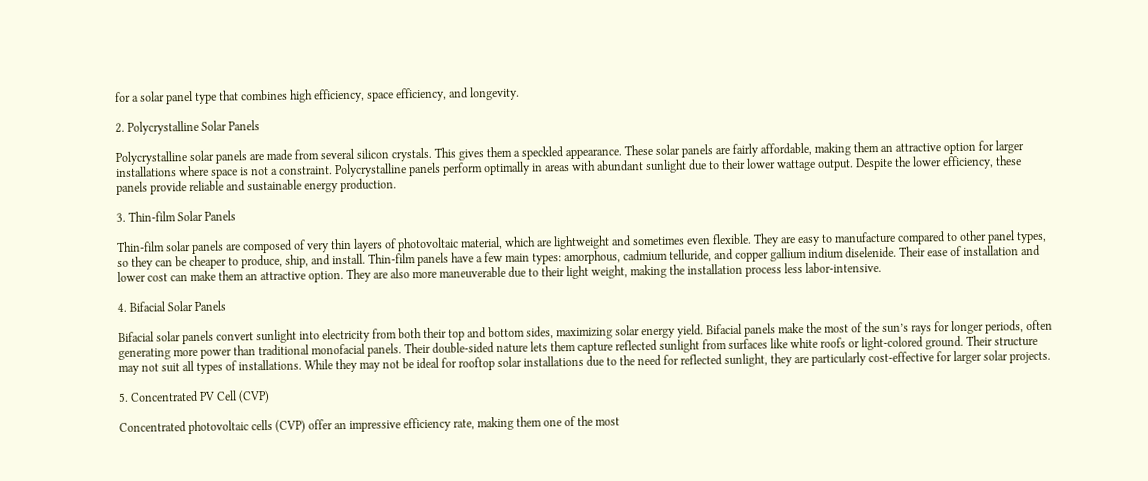for a solar panel type that combines high efficiency, space efficiency, and longevity.

2. Polycrystalline Solar Panels

Polycrystalline solar panels are made from several silicon crystals. This gives them a speckled appearance. These solar panels are fairly affordable, making them an attractive option for larger installations where space is not a constraint. Polycrystalline panels perform optimally in areas with abundant sunlight due to their lower wattage output. Despite the lower efficiency, these panels provide reliable and sustainable energy production.

3. Thin-film Solar Panels

Thin-film solar panels are composed of very thin layers of photovoltaic material, which are lightweight and sometimes even flexible. They are easy to manufacture compared to other panel types, so they can be cheaper to produce, ship, and install. Thin-film panels have a few main types: amorphous, cadmium telluride, and copper gallium indium diselenide. Their ease of installation and lower cost can make them an attractive option. They are also more maneuverable due to their light weight, making the installation process less labor-intensive.

4. Bifacial Solar Panels

Bifacial solar panels convert sunlight into electricity from both their top and bottom sides, maximizing solar energy yield. Bifacial panels make the most of the sun’s rays for longer periods, often generating more power than traditional monofacial panels. Their double-sided nature lets them capture reflected sunlight from surfaces like white roofs or light-colored ground. Their structure may not suit all types of installations. While they may not be ideal for rooftop solar installations due to the need for reflected sunlight, they are particularly cost-effective for larger solar projects.

5. Concentrated PV Cell (CVP)

Concentrated photovoltaic cells (CVP) offer an impressive efficiency rate, making them one of the most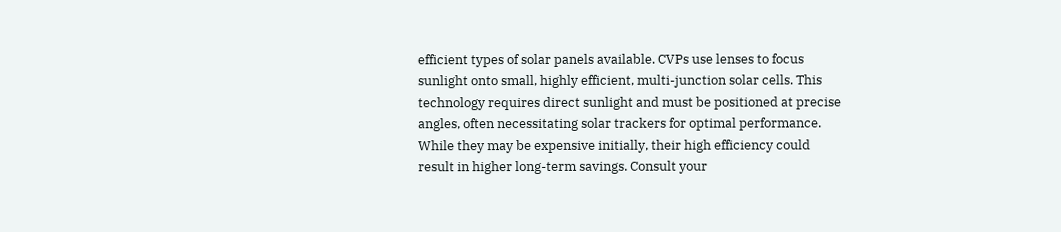efficient types of solar panels available. CVPs use lenses to focus sunlight onto small, highly efficient, multi-junction solar cells. This technology requires direct sunlight and must be positioned at precise angles, often necessitating solar trackers for optimal performance. While they may be expensive initially, their high efficiency could result in higher long-term savings. Consult your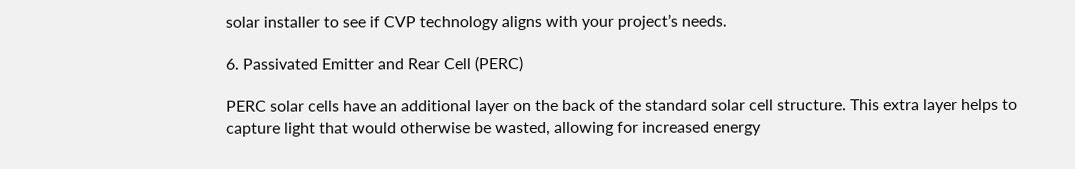solar installer to see if CVP technology aligns with your project’s needs.

6. Passivated Emitter and Rear Cell (PERC)

PERC solar cells have an additional layer on the back of the standard solar cell structure. This extra layer helps to capture light that would otherwise be wasted, allowing for increased energy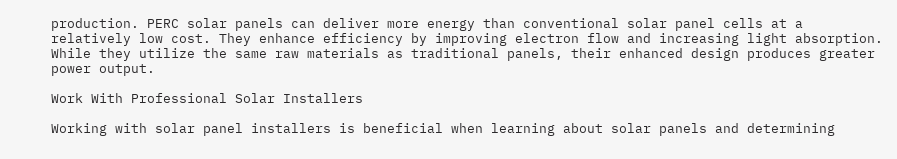production. PERC solar panels can deliver more energy than conventional solar panel cells at a relatively low cost. They enhance efficiency by improving electron flow and increasing light absorption. While they utilize the same raw materials as traditional panels, their enhanced design produces greater power output.

Work With Professional Solar Installers

Working with solar panel installers is beneficial when learning about solar panels and determining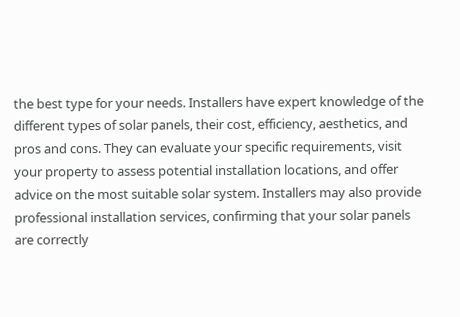the best type for your needs. Installers have expert knowledge of the different types of solar panels, their cost, efficiency, aesthetics, and pros and cons. They can evaluate your specific requirements, visit your property to assess potential installation locations, and offer advice on the most suitable solar system. Installers may also provide professional installation services, confirming that your solar panels are correctly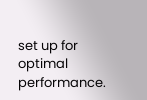set up for optimal performance.